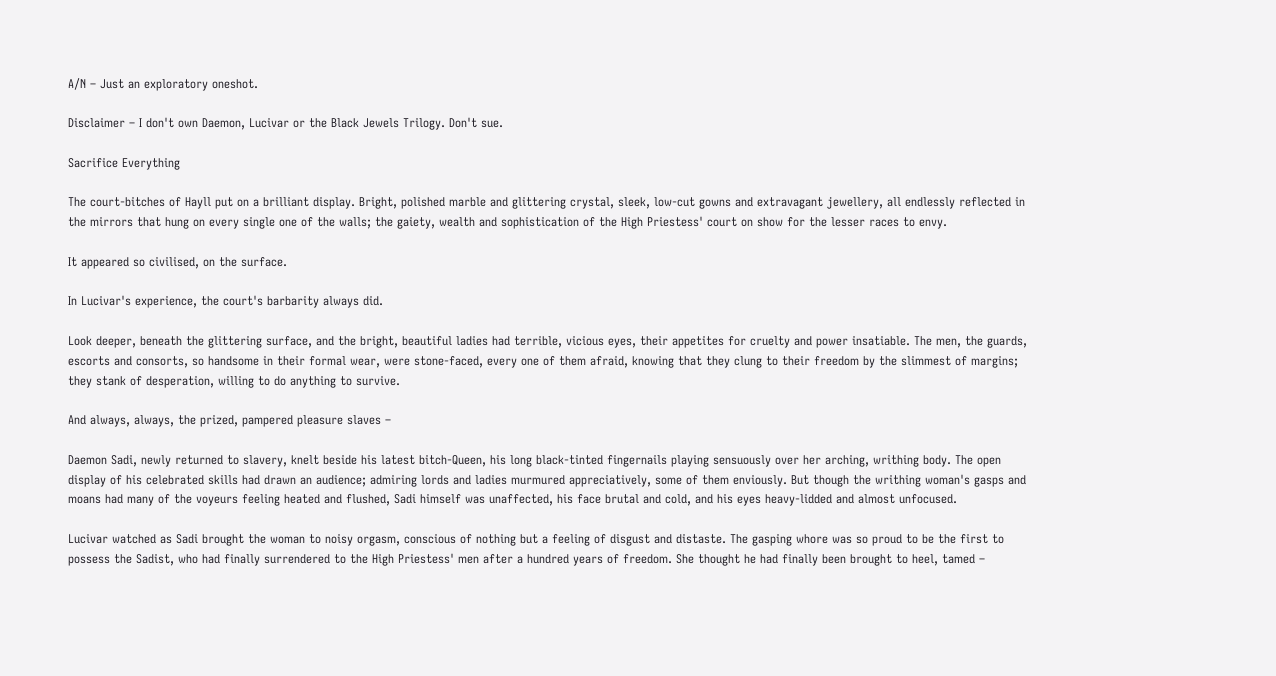A/N – Just an exploratory oneshot.

Disclaimer – I don't own Daemon, Lucivar or the Black Jewels Trilogy. Don't sue.

Sacrifice Everything

The court-bitches of Hayll put on a brilliant display. Bright, polished marble and glittering crystal, sleek, low-cut gowns and extravagant jewellery, all endlessly reflected in the mirrors that hung on every single one of the walls; the gaiety, wealth and sophistication of the High Priestess' court on show for the lesser races to envy.

It appeared so civilised, on the surface.

In Lucivar's experience, the court's barbarity always did.

Look deeper, beneath the glittering surface, and the bright, beautiful ladies had terrible, vicious eyes, their appetites for cruelty and power insatiable. The men, the guards, escorts and consorts, so handsome in their formal wear, were stone-faced, every one of them afraid, knowing that they clung to their freedom by the slimmest of margins; they stank of desperation, willing to do anything to survive.

And always, always, the prized, pampered pleasure slaves –

Daemon Sadi, newly returned to slavery, knelt beside his latest bitch-Queen, his long black-tinted fingernails playing sensuously over her arching, writhing body. The open display of his celebrated skills had drawn an audience; admiring lords and ladies murmured appreciatively, some of them enviously. But though the writhing woman's gasps and moans had many of the voyeurs feeling heated and flushed, Sadi himself was unaffected, his face brutal and cold, and his eyes heavy-lidded and almost unfocused.

Lucivar watched as Sadi brought the woman to noisy orgasm, conscious of nothing but a feeling of disgust and distaste. The gasping whore was so proud to be the first to possess the Sadist, who had finally surrendered to the High Priestess' men after a hundred years of freedom. She thought he had finally been brought to heel, tamed –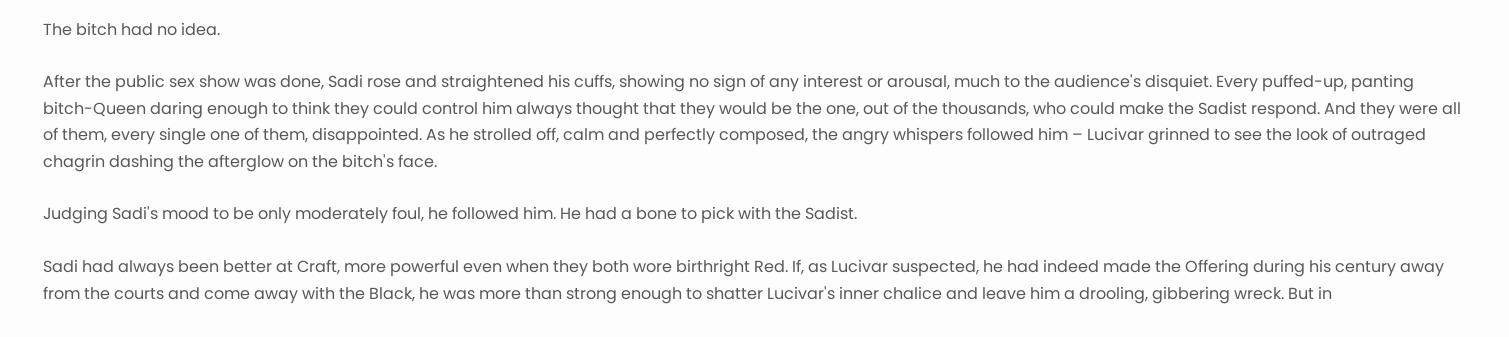The bitch had no idea.

After the public sex show was done, Sadi rose and straightened his cuffs, showing no sign of any interest or arousal, much to the audience's disquiet. Every puffed-up, panting bitch-Queen daring enough to think they could control him always thought that they would be the one, out of the thousands, who could make the Sadist respond. And they were all of them, every single one of them, disappointed. As he strolled off, calm and perfectly composed, the angry whispers followed him – Lucivar grinned to see the look of outraged chagrin dashing the afterglow on the bitch's face.

Judging Sadi's mood to be only moderately foul, he followed him. He had a bone to pick with the Sadist.

Sadi had always been better at Craft, more powerful even when they both wore birthright Red. If, as Lucivar suspected, he had indeed made the Offering during his century away from the courts and come away with the Black, he was more than strong enough to shatter Lucivar's inner chalice and leave him a drooling, gibbering wreck. But in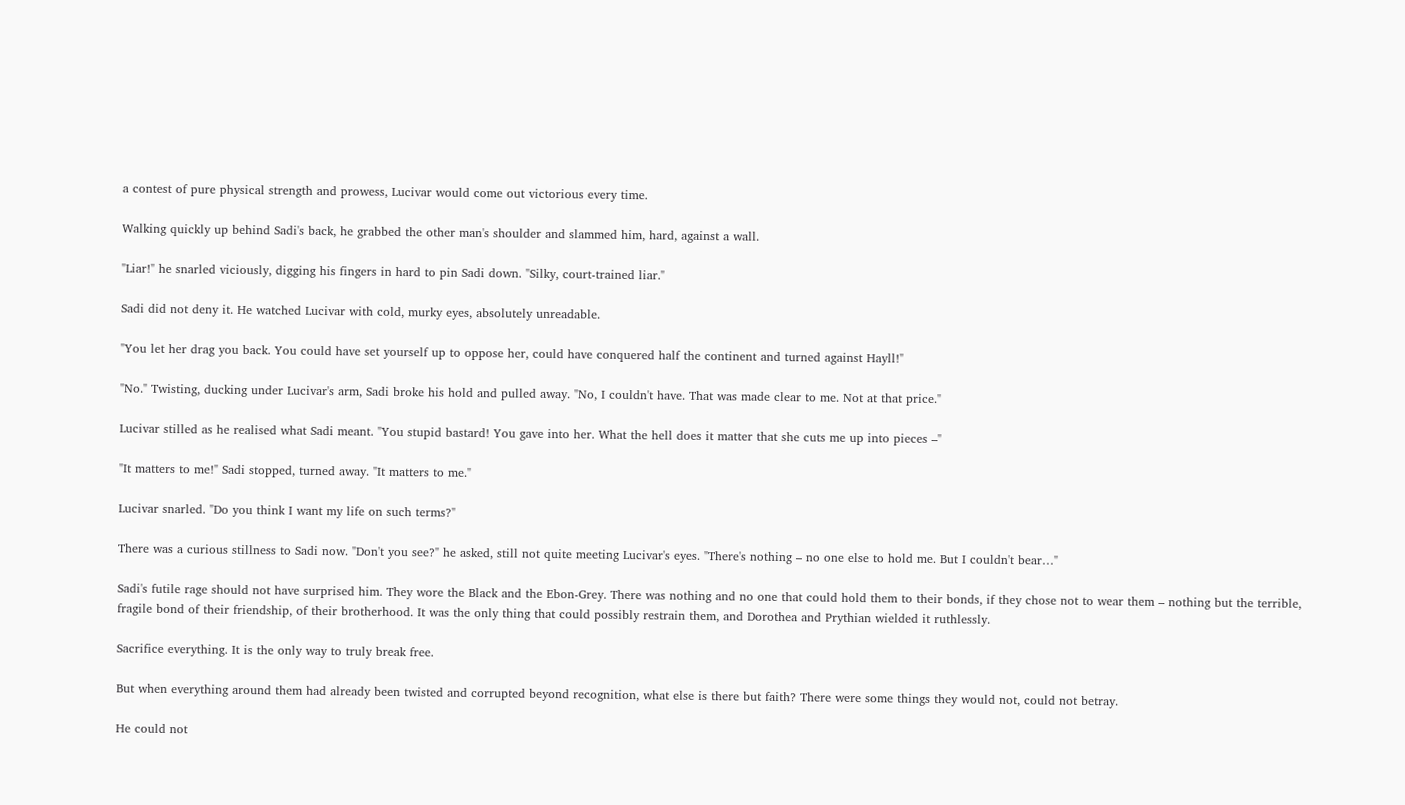a contest of pure physical strength and prowess, Lucivar would come out victorious every time.

Walking quickly up behind Sadi's back, he grabbed the other man's shoulder and slammed him, hard, against a wall.

"Liar!" he snarled viciously, digging his fingers in hard to pin Sadi down. "Silky, court-trained liar."

Sadi did not deny it. He watched Lucivar with cold, murky eyes, absolutely unreadable.

"You let her drag you back. You could have set yourself up to oppose her, could have conquered half the continent and turned against Hayll!"

"No." Twisting, ducking under Lucivar's arm, Sadi broke his hold and pulled away. "No, I couldn't have. That was made clear to me. Not at that price."

Lucivar stilled as he realised what Sadi meant. "You stupid bastard! You gave into her. What the hell does it matter that she cuts me up into pieces –"

"It matters to me!" Sadi stopped, turned away. "It matters to me."

Lucivar snarled. "Do you think I want my life on such terms?"

There was a curious stillness to Sadi now. "Don't you see?" he asked, still not quite meeting Lucivar's eyes. "There's nothing – no one else to hold me. But I couldn't bear…"

Sadi's futile rage should not have surprised him. They wore the Black and the Ebon-Grey. There was nothing and no one that could hold them to their bonds, if they chose not to wear them – nothing but the terrible, fragile bond of their friendship, of their brotherhood. It was the only thing that could possibly restrain them, and Dorothea and Prythian wielded it ruthlessly.

Sacrifice everything. It is the only way to truly break free.

But when everything around them had already been twisted and corrupted beyond recognition, what else is there but faith? There were some things they would not, could not betray.

He could not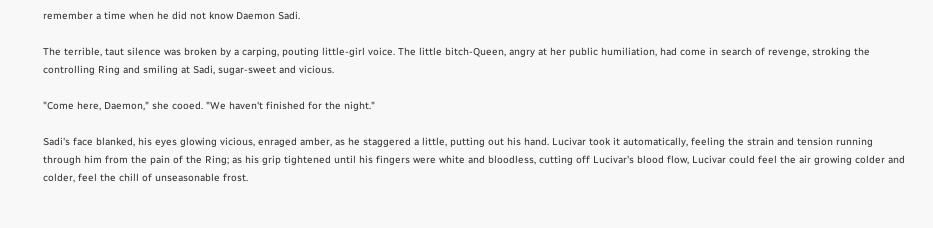remember a time when he did not know Daemon Sadi.

The terrible, taut silence was broken by a carping, pouting little-girl voice. The little bitch-Queen, angry at her public humiliation, had come in search of revenge, stroking the controlling Ring and smiling at Sadi, sugar-sweet and vicious.

"Come here, Daemon," she cooed. "We haven't finished for the night."

Sadi's face blanked, his eyes glowing vicious, enraged amber, as he staggered a little, putting out his hand. Lucivar took it automatically, feeling the strain and tension running through him from the pain of the Ring; as his grip tightened until his fingers were white and bloodless, cutting off Lucivar's blood flow, Lucivar could feel the air growing colder and colder, feel the chill of unseasonable frost.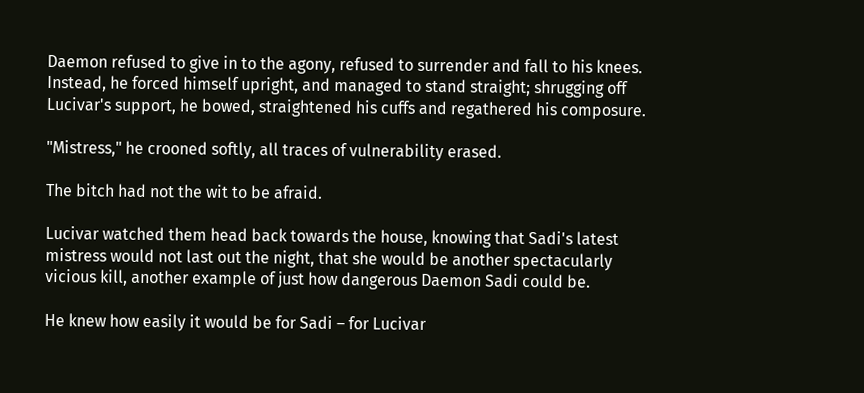Daemon refused to give in to the agony, refused to surrender and fall to his knees. Instead, he forced himself upright, and managed to stand straight; shrugging off Lucivar's support, he bowed, straightened his cuffs and regathered his composure.

"Mistress," he crooned softly, all traces of vulnerability erased.

The bitch had not the wit to be afraid.

Lucivar watched them head back towards the house, knowing that Sadi's latest mistress would not last out the night, that she would be another spectacularly vicious kill, another example of just how dangerous Daemon Sadi could be.

He knew how easily it would be for Sadi – for Lucivar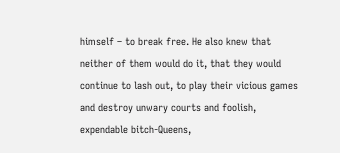himself – to break free. He also knew that neither of them would do it, that they would continue to lash out, to play their vicious games and destroy unwary courts and foolish, expendable bitch-Queens,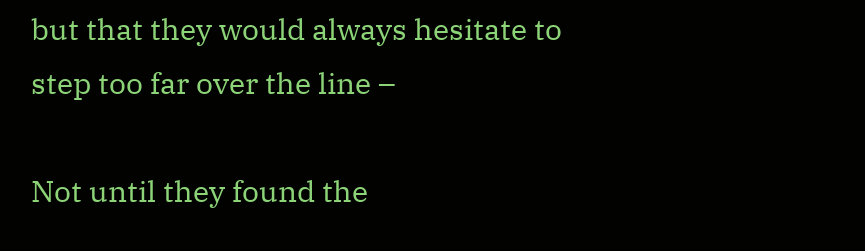but that they would always hesitate to step too far over the line –

Not until they found the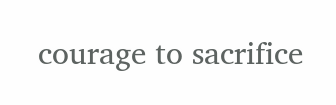courage to sacrifice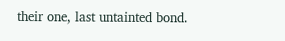their one, last untainted bond.